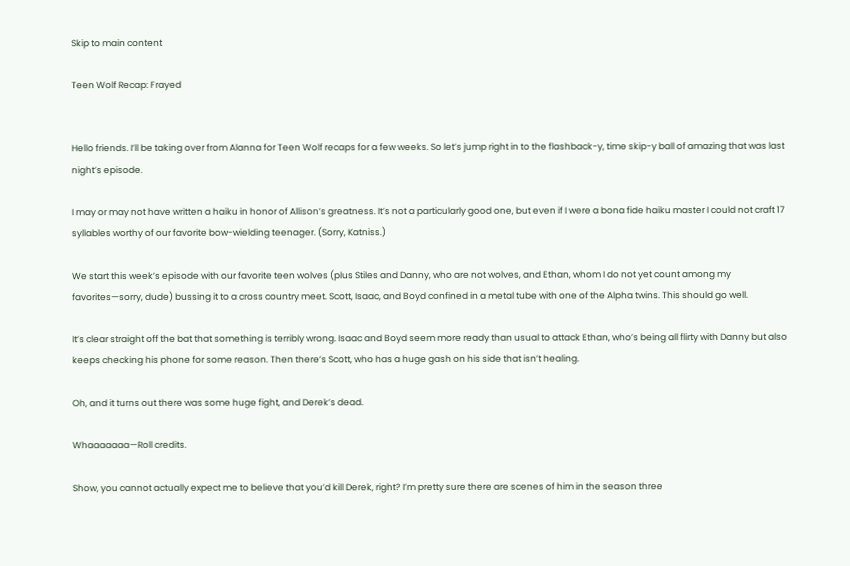Skip to main content

Teen Wolf Recap: Frayed


Hello friends. I’ll be taking over from Alanna for Teen Wolf recaps for a few weeks. So let’s jump right in to the flashback-y, time skip-y ball of amazing that was last night’s episode.

I may or may not have written a haiku in honor of Allison’s greatness. It’s not a particularly good one, but even if I were a bona fide haiku master I could not craft 17 syllables worthy of our favorite bow-wielding teenager. (Sorry, Katniss.)

We start this week’s episode with our favorite teen wolves (plus Stiles and Danny, who are not wolves, and Ethan, whom I do not yet count among my favorites—sorry, dude) bussing it to a cross country meet. Scott, Isaac, and Boyd confined in a metal tube with one of the Alpha twins. This should go well.

It’s clear straight off the bat that something is terribly wrong. Isaac and Boyd seem more ready than usual to attack Ethan, who’s being all flirty with Danny but also keeps checking his phone for some reason. Then there’s Scott, who has a huge gash on his side that isn’t healing.

Oh, and it turns out there was some huge fight, and Derek’s dead.

Whaaaaaaa—Roll credits.

Show, you cannot actually expect me to believe that you’d kill Derek, right? I’m pretty sure there are scenes of him in the season three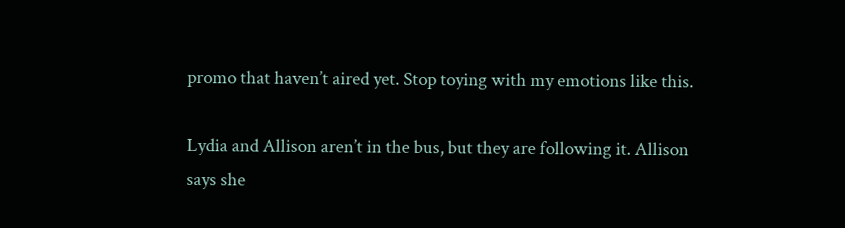promo that haven’t aired yet. Stop toying with my emotions like this.

Lydia and Allison aren’t in the bus, but they are following it. Allison says she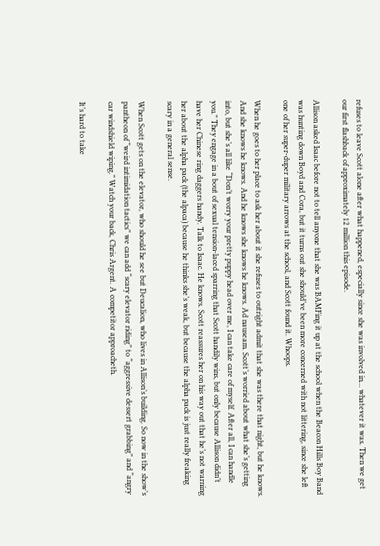refuses to leave Scott alone after what happened, especially since she was involved in… whatever it was. Then we get our first flashback of approximately 12 million this episode.

Allison asked Isaac before not to tell anyone that she was BAMFing it up at the school when the Beacon Hills Boy Band was hunting down Boyd and Cora, but it turns out she should’ve been more concerned with not littering, since she left one of her super-duper military arrows at the school, and Scott found it. Whoops.

When he goes to her place to ask her about it she refuses to outright admit that she was there that night, but he knows. And she knows he knows. And he knows she knows he knows. Ad nauseam. Scott’s worried about what she’s getting into, but she’s all like “Don’t worry your pretty puppy head over me, I can take care of myself. After all, I can handle you.” They engage in a bout of sexual tension-laced sparring that Scott handily wins, but only because Allison didn’t have her Chinese ring daggers handy. Talk to Isaac. He knows. Scott reassures her on his way out that he’s not warning her about the alpha pack (the alpaca) because he thinks she’s weak, but because the alpha pack is just really freaking scary in a general sense.

When Scott gets on the elevator, who should he see but Deucalion, who lives in Allison’s building. So now in the show’s pantheon of “weird intimidation tactics” we can add “scary elevator riding” to “aggressive dessert grabbing” and “angry car windshield wiping.” Watch your back, Chris Argent. A competitor approacheth.

It’s hard to take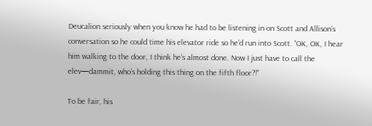Deucalion seriously when you know he had to be listening in on Scott and Allison’s conversation so he could time his elevator ride so he’d run into Scott. “OK, OK, I hear him walking to the door, I think he’s almost done. Now I just have to call the elev—dammit, who’s holding this thing on the fifth floor?!”

To be fair, his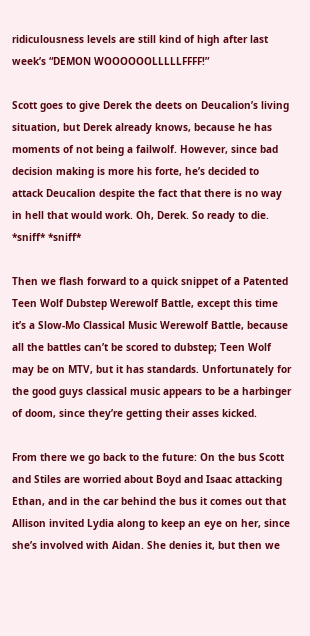ridiculousness levels are still kind of high after last week’s “DEMON WOOOOOOLLLLLFFFF!”

Scott goes to give Derek the deets on Deucalion’s living situation, but Derek already knows, because he has moments of not being a failwolf. However, since bad decision making is more his forte, he’s decided to attack Deucalion despite the fact that there is no way in hell that would work. Oh, Derek. So ready to die. *sniff* *sniff*

Then we flash forward to a quick snippet of a Patented Teen Wolf Dubstep Werewolf Battle, except this time it’s a Slow-Mo Classical Music Werewolf Battle, because all the battles can’t be scored to dubstep; Teen Wolf may be on MTV, but it has standards. Unfortunately for the good guys classical music appears to be a harbinger of doom, since they’re getting their asses kicked.

From there we go back to the future: On the bus Scott and Stiles are worried about Boyd and Isaac attacking Ethan, and in the car behind the bus it comes out that Allison invited Lydia along to keep an eye on her, since she’s involved with Aidan. She denies it, but then we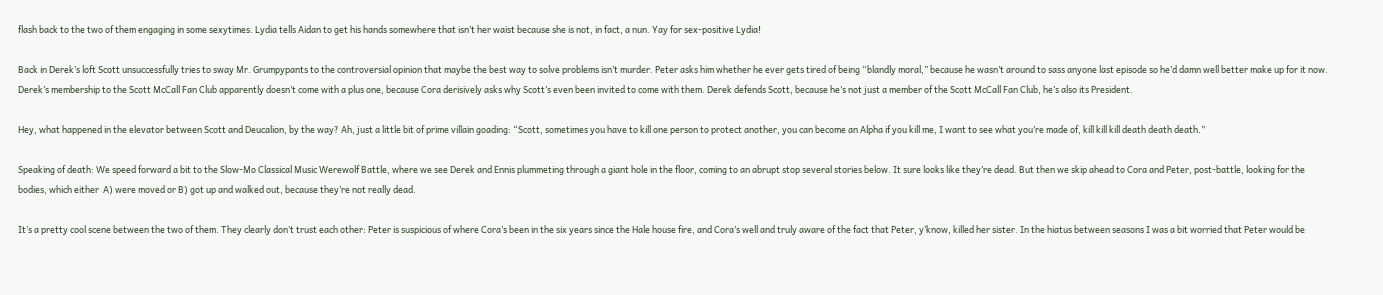flash back to the two of them engaging in some sexytimes. Lydia tells Aidan to get his hands somewhere that isn’t her waist because she is not, in fact, a nun. Yay for sex-positive Lydia!

Back in Derek’s loft Scott unsuccessfully tries to sway Mr. Grumpypants to the controversial opinion that maybe the best way to solve problems isn’t murder. Peter asks him whether he ever gets tired of being “blandly moral,” because he wasn’t around to sass anyone last episode so he’d damn well better make up for it now. Derek’s membership to the Scott McCall Fan Club apparently doesn’t come with a plus one, because Cora derisively asks why Scott’s even been invited to come with them. Derek defends Scott, because he’s not just a member of the Scott McCall Fan Club, he’s also its President.

Hey, what happened in the elevator between Scott and Deucalion, by the way? Ah, just a little bit of prime villain goading: “Scott, sometimes you have to kill one person to protect another, you can become an Alpha if you kill me, I want to see what you’re made of, kill kill kill death death death.”

Speaking of death: We speed forward a bit to the Slow-Mo Classical Music Werewolf Battle, where we see Derek and Ennis plummeting through a giant hole in the floor, coming to an abrupt stop several stories below. It sure looks like they’re dead. But then we skip ahead to Cora and Peter, post-battle, looking for the bodies, which either  A) were moved or B) got up and walked out, because they’re not really dead.

It’s a pretty cool scene between the two of them. They clearly don’t trust each other: Peter is suspicious of where Cora’s been in the six years since the Hale house fire, and Cora’s well and truly aware of the fact that Peter, y’know, killed her sister. In the hiatus between seasons I was a bit worried that Peter would be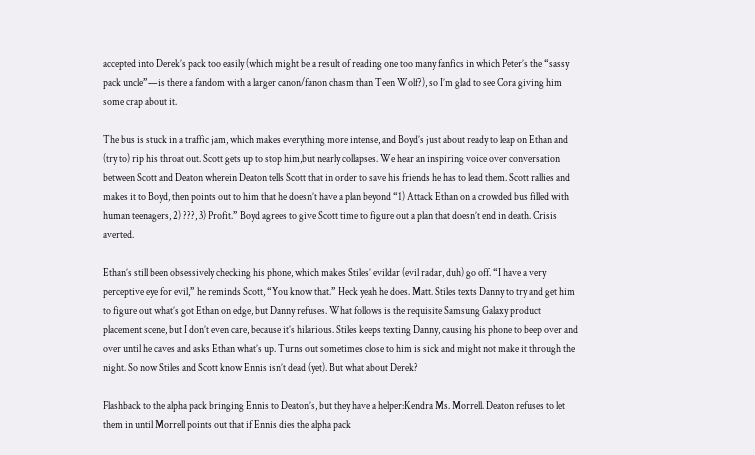accepted into Derek’s pack too easily (which might be a result of reading one too many fanfics in which Peter’s the “sassy pack uncle”—is there a fandom with a larger canon/fanon chasm than Teen Wolf?), so I’m glad to see Cora giving him some crap about it.

The bus is stuck in a traffic jam, which makes everything more intense, and Boyd’s just about ready to leap on Ethan and (try to) rip his throat out. Scott gets up to stop him,but nearly collapses. We hear an inspiring voice over conversation between Scott and Deaton wherein Deaton tells Scott that in order to save his friends he has to lead them. Scott rallies and makes it to Boyd, then points out to him that he doesn’t have a plan beyond “1) Attack Ethan on a crowded bus filled with human teenagers, 2) ???, 3) Profit.” Boyd agrees to give Scott time to figure out a plan that doesn’t end in death. Crisis averted.

Ethan’s still been obsessively checking his phone, which makes Stiles’ evildar (evil radar, duh) go off. “I have a very perceptive eye for evil,” he reminds Scott, “You know that.” Heck yeah he does. Matt. Stiles texts Danny to try and get him to figure out what’s got Ethan on edge, but Danny refuses. What follows is the requisite Samsung Galaxy product placement scene, but I don’t even care, because it’s hilarious. Stiles keeps texting Danny, causing his phone to beep over and over until he caves and asks Ethan what’s up. Turns out sometimes close to him is sick and might not make it through the night. So now Stiles and Scott know Ennis isn’t dead (yet). But what about Derek?

Flashback to the alpha pack bringing Ennis to Deaton’s, but they have a helper:Kendra Ms. Morrell. Deaton refuses to let them in until Morrell points out that if Ennis dies the alpha pack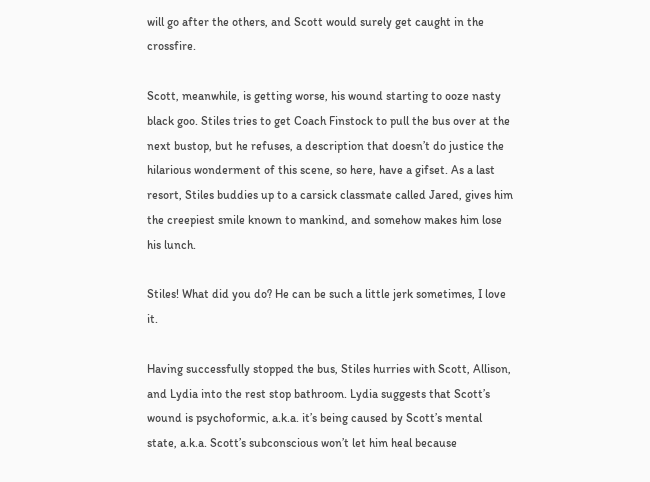will go after the others, and Scott would surely get caught in the crossfire.

Scott, meanwhile, is getting worse, his wound starting to ooze nasty black goo. Stiles tries to get Coach Finstock to pull the bus over at the next bustop, but he refuses, a description that doesn’t do justice the hilarious wonderment of this scene, so here, have a gifset. As a last resort, Stiles buddies up to a carsick classmate called Jared, gives him the creepiest smile known to mankind, and somehow makes him lose his lunch.

Stiles! What did you do? He can be such a little jerk sometimes, I love it.

Having successfully stopped the bus, Stiles hurries with Scott, Allison, and Lydia into the rest stop bathroom. Lydia suggests that Scott’s wound is psychoformic, a.k.a. it’s being caused by Scott’s mental state, a.k.a. Scott’s subconscious won’t let him heal because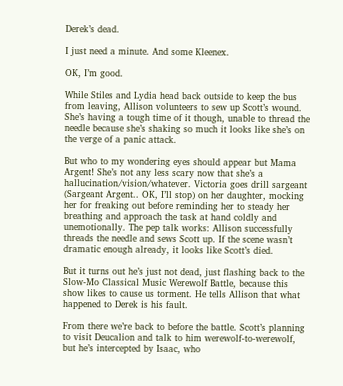Derek’s dead.

I just need a minute. And some Kleenex.

OK, I’m good.

While Stiles and Lydia head back outside to keep the bus from leaving, Allison volunteers to sew up Scott’s wound. She’s having a tough time of it though, unable to thread the needle because she’s shaking so much it looks like she’s on the verge of a panic attack.

But who to my wondering eyes should appear but Mama Argent! She’s not any less scary now that she’s a hallucination/vision/whatever. Victoria goes drill sargeant (Sargeant Argent.. OK, I’ll stop) on her daughter, mocking her for freaking out before reminding her to steady her breathing and approach the task at hand coldly and unemotionally. The pep talk works: Allison successfully threads the needle and sews Scott up. If the scene wasn’t dramatic enough already, it looks like Scott’s died.

But it turns out he’s just not dead, just flashing back to the Slow-Mo Classical Music Werewolf Battle, because this show likes to cause us torment. He tells Allison that what happened to Derek is his fault.

From there we’re back to before the battle. Scott’s planning to visit Deucalion and talk to him werewolf-to-werewolf, but he’s intercepted by Isaac, who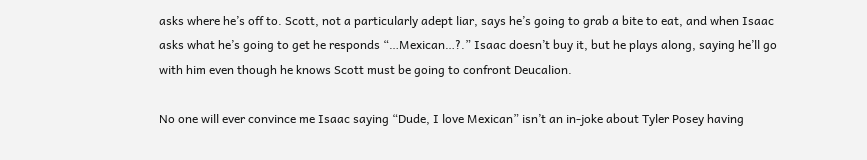asks where he’s off to. Scott, not a particularly adept liar, says he’s going to grab a bite to eat, and when Isaac asks what he’s going to get he responds “…Mexican…?.” Isaac doesn’t buy it, but he plays along, saying he’ll go with him even though he knows Scott must be going to confront Deucalion.

No one will ever convince me Isaac saying “Dude, I love Mexican” isn’t an in-joke about Tyler Posey having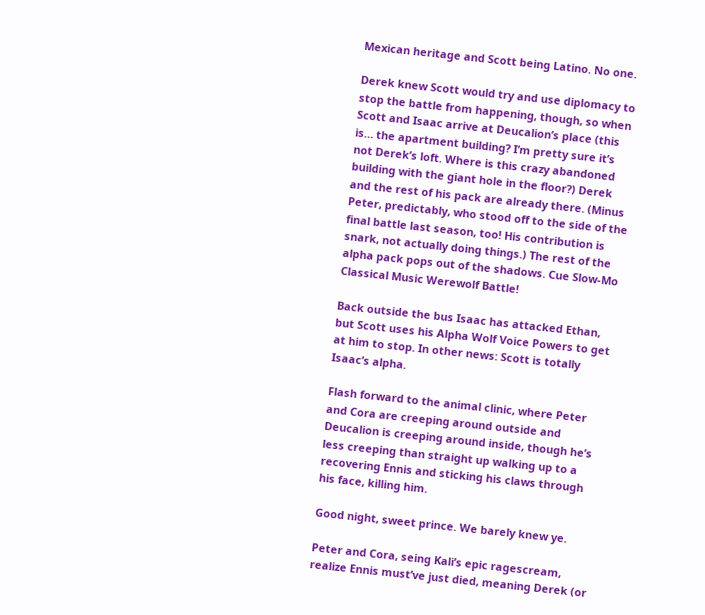Mexican heritage and Scott being Latino. No one.

Derek knew Scott would try and use diplomacy to stop the battle from happening, though, so when Scott and Isaac arrive at Deucalion’s place (this is… the apartment building? I’m pretty sure it’s not Derek’s loft. Where is this crazy abandoned building with the giant hole in the floor?) Derek and the rest of his pack are already there. (Minus Peter, predictably, who stood off to the side of the final battle last season, too! His contribution is snark, not actually doing things.) The rest of the alpha pack pops out of the shadows. Cue Slow-Mo Classical Music Werewolf Battle!

Back outside the bus Isaac has attacked Ethan, but Scott uses his Alpha Wolf Voice Powers to get at him to stop. In other news: Scott is totally Isaac’s alpha.

Flash forward to the animal clinic, where Peter and Cora are creeping around outside and Deucalion is creeping around inside, though he’s less creeping than straight up walking up to a recovering Ennis and sticking his claws through his face, killing him.

Good night, sweet prince. We barely knew ye.

Peter and Cora, seing Kali’s epic ragescream, realize Ennis must’ve just died, meaning Derek (or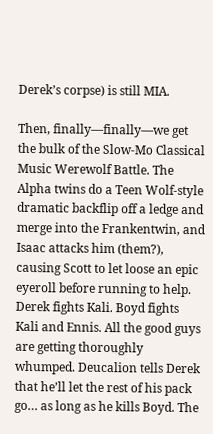Derek’s corpse) is still MIA.

Then, finally—finally—we get the bulk of the Slow-Mo Classical Music Werewolf Battle. The Alpha twins do a Teen Wolf-style dramatic backflip off a ledge and merge into the Frankentwin, and Isaac attacks him (them?), causing Scott to let loose an epic eyeroll before running to help. Derek fights Kali. Boyd fights Kali and Ennis. All the good guys are getting thoroughly whumped. Deucalion tells Derek that he’ll let the rest of his pack go… as long as he kills Boyd. The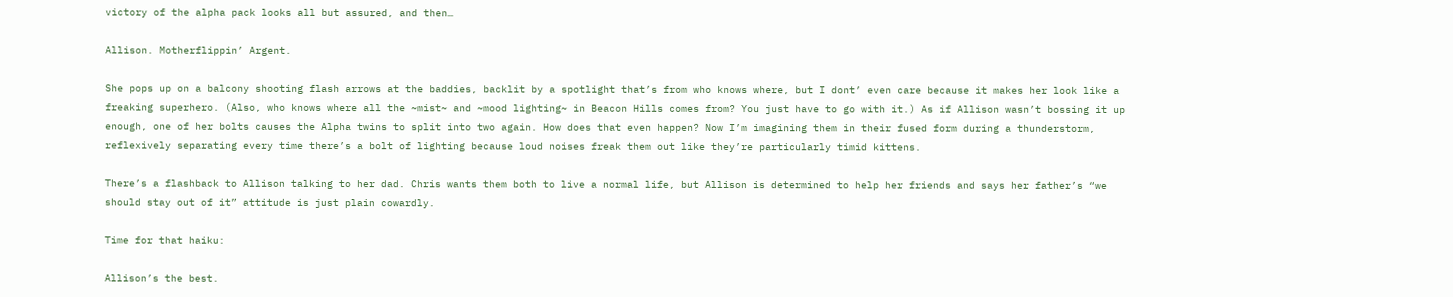victory of the alpha pack looks all but assured, and then…

Allison. Motherflippin’ Argent.

She pops up on a balcony shooting flash arrows at the baddies, backlit by a spotlight that’s from who knows where, but I dont’ even care because it makes her look like a freaking superhero. (Also, who knows where all the ~mist~ and ~mood lighting~ in Beacon Hills comes from? You just have to go with it.) As if Allison wasn’t bossing it up enough, one of her bolts causes the Alpha twins to split into two again. How does that even happen? Now I’m imagining them in their fused form during a thunderstorm, reflexively separating every time there’s a bolt of lighting because loud noises freak them out like they’re particularly timid kittens.

There’s a flashback to Allison talking to her dad. Chris wants them both to live a normal life, but Allison is determined to help her friends and says her father’s “we should stay out of it” attitude is just plain cowardly.

Time for that haiku:

Allison’s the best.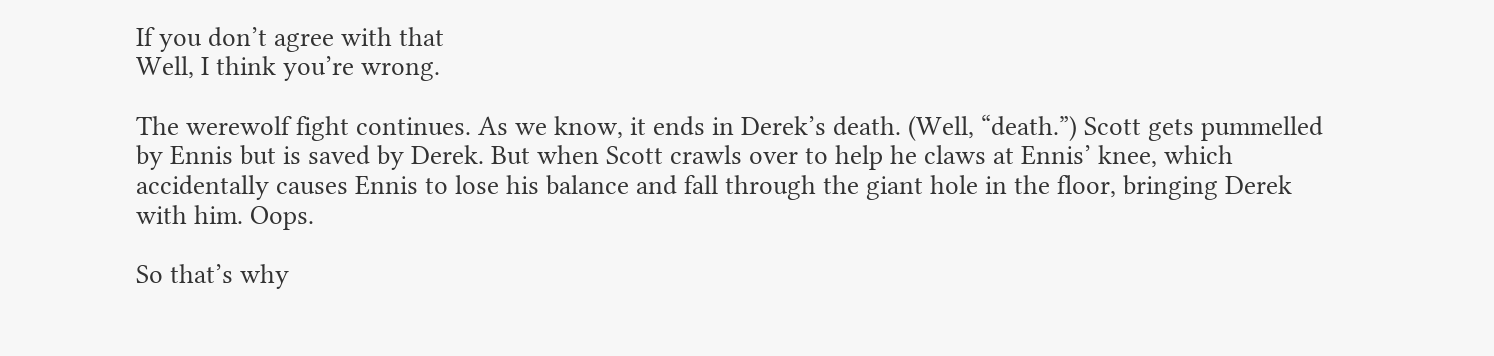If you don’t agree with that
Well, I think you’re wrong.

The werewolf fight continues. As we know, it ends in Derek’s death. (Well, “death.”) Scott gets pummelled by Ennis but is saved by Derek. But when Scott crawls over to help he claws at Ennis’ knee, which accidentally causes Ennis to lose his balance and fall through the giant hole in the floor, bringing Derek with him. Oops.

So that’s why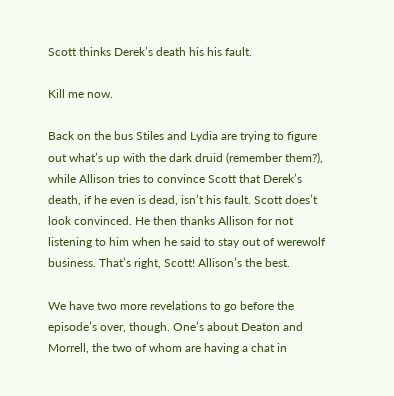Scott thinks Derek’s death his his fault.

Kill me now.

Back on the bus Stiles and Lydia are trying to figure out what’s up with the dark druid (remember them?), while Allison tries to convince Scott that Derek’s death, if he even is dead, isn’t his fault. Scott does’t look convinced. He then thanks Allison for not listening to him when he said to stay out of werewolf business. That’s right, Scott! Allison’s the best.

We have two more revelations to go before the episode’s over, though. One’s about Deaton and Morrell, the two of whom are having a chat in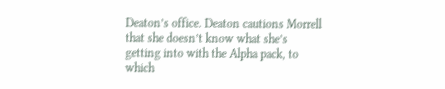Deaton’s office. Deaton cautions Morrell that she doesn’t know what she’s getting into with the Alpha pack, to which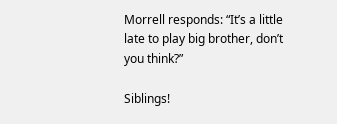Morrell responds: “It’s a little late to play big brother, don’t you think?”

Siblings!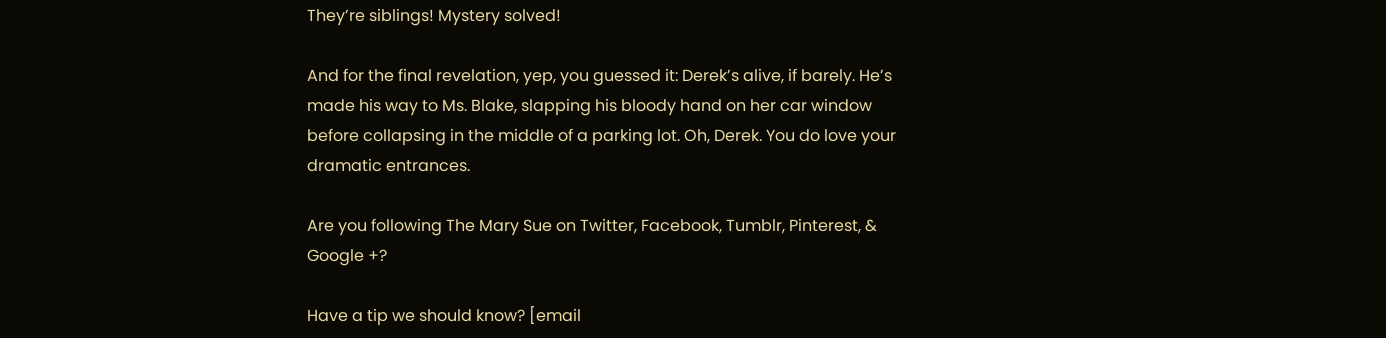They’re siblings! Mystery solved!

And for the final revelation, yep, you guessed it: Derek’s alive, if barely. He’s made his way to Ms. Blake, slapping his bloody hand on her car window before collapsing in the middle of a parking lot. Oh, Derek. You do love your dramatic entrances.

Are you following The Mary Sue on Twitter, Facebook, Tumblr, Pinterest, & Google +?

Have a tip we should know? [email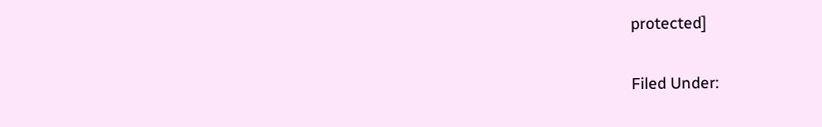protected]

Filed Under: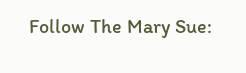Follow The Mary Sue: